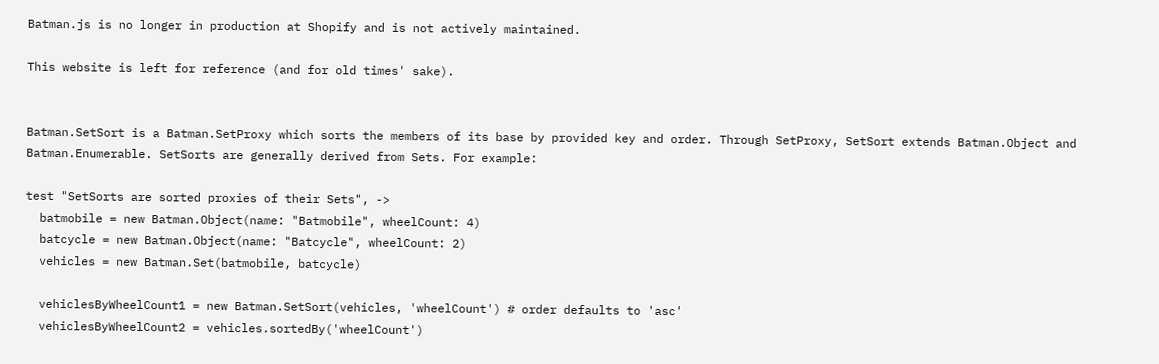Batman.js is no longer in production at Shopify and is not actively maintained.

This website is left for reference (and for old times' sake).


Batman.SetSort is a Batman.SetProxy which sorts the members of its base by provided key and order. Through SetProxy, SetSort extends Batman.Object and Batman.Enumerable. SetSorts are generally derived from Sets. For example:

test "SetSorts are sorted proxies of their Sets", ->
  batmobile = new Batman.Object(name: "Batmobile", wheelCount: 4)
  batcycle = new Batman.Object(name: "Batcycle", wheelCount: 2)
  vehicles = new Batman.Set(batmobile, batcycle)

  vehiclesByWheelCount1 = new Batman.SetSort(vehicles, 'wheelCount') # order defaults to 'asc'
  vehiclesByWheelCount2 = vehicles.sortedBy('wheelCount')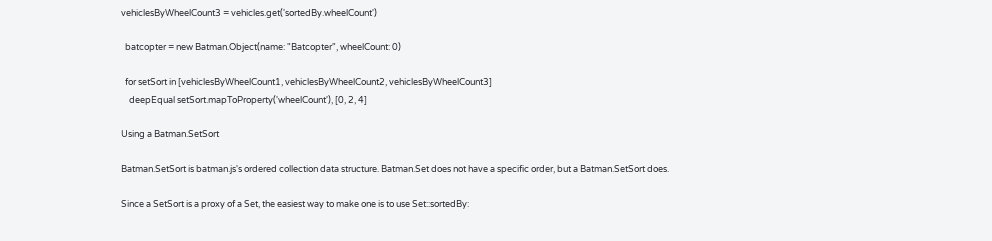vehiclesByWheelCount3 = vehicles.get('sortedBy.wheelCount')

  batcopter = new Batman.Object(name: "Batcopter", wheelCount: 0)

  for setSort in [vehiclesByWheelCount1, vehiclesByWheelCount2, vehiclesByWheelCount3]
    deepEqual setSort.mapToProperty('wheelCount'), [0, 2, 4]

Using a Batman.SetSort

Batman.SetSort is batman.js's ordered collection data structure. Batman.Set does not have a specific order, but a Batman.SetSort does.

Since a SetSort is a proxy of a Set, the easiest way to make one is to use Set::sortedBy: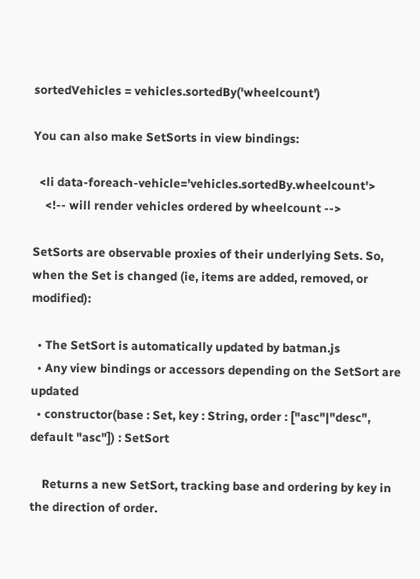sortedVehicles = vehicles.sortedBy('wheelcount')

You can also make SetSorts in view bindings:

  <li data-foreach-vehicle='vehicles.sortedBy.wheelcount'>
    <!-- will render vehicles ordered by wheelcount -->

SetSorts are observable proxies of their underlying Sets. So, when the Set is changed (ie, items are added, removed, or modified):

  • The SetSort is automatically updated by batman.js
  • Any view bindings or accessors depending on the SetSort are updated
  • constructor(base : Set, key : String, order : ["asc"|"desc", default "asc"]) : SetSort

    Returns a new SetSort, tracking base and ordering by key in the direction of order.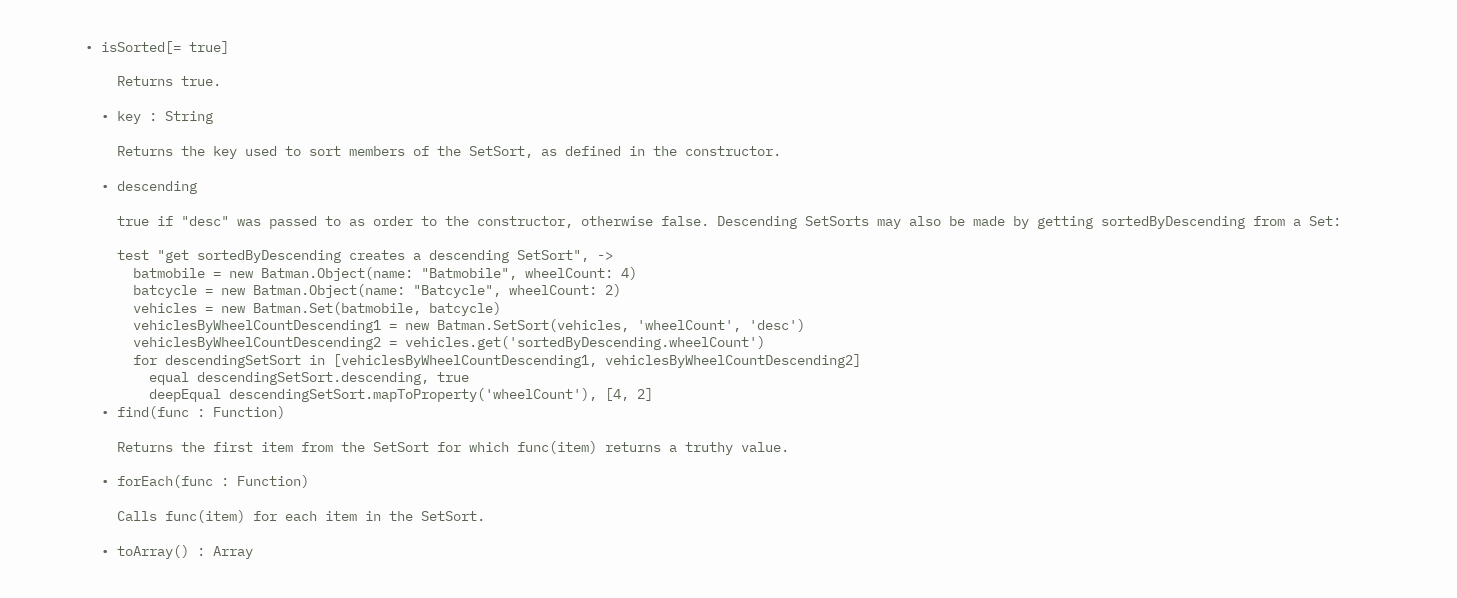• isSorted[= true]

    Returns true.

  • key : String

    Returns the key used to sort members of the SetSort, as defined in the constructor.

  • descending

    true if "desc" was passed to as order to the constructor, otherwise false. Descending SetSorts may also be made by getting sortedByDescending from a Set:

    test "get sortedByDescending creates a descending SetSort", ->
      batmobile = new Batman.Object(name: "Batmobile", wheelCount: 4)
      batcycle = new Batman.Object(name: "Batcycle", wheelCount: 2)
      vehicles = new Batman.Set(batmobile, batcycle)
      vehiclesByWheelCountDescending1 = new Batman.SetSort(vehicles, 'wheelCount', 'desc')
      vehiclesByWheelCountDescending2 = vehicles.get('sortedByDescending.wheelCount')
      for descendingSetSort in [vehiclesByWheelCountDescending1, vehiclesByWheelCountDescending2]
        equal descendingSetSort.descending, true
        deepEqual descendingSetSort.mapToProperty('wheelCount'), [4, 2]
  • find(func : Function)

    Returns the first item from the SetSort for which func(item) returns a truthy value.

  • forEach(func : Function)

    Calls func(item) for each item in the SetSort.

  • toArray() : Array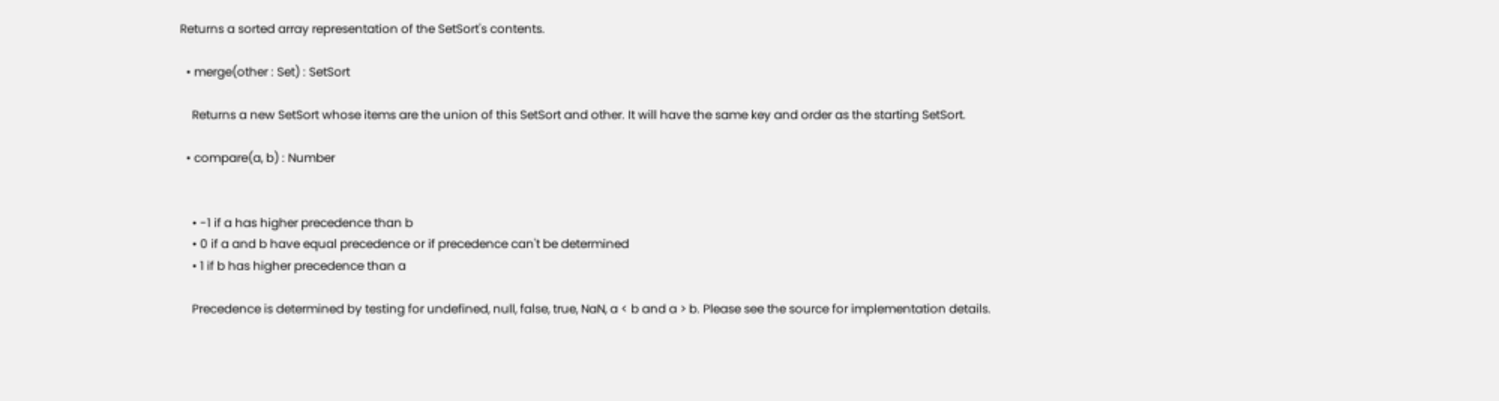Returns a sorted array representation of the SetSort's contents.

  • merge(other : Set) : SetSort

    Returns a new SetSort whose items are the union of this SetSort and other. It will have the same key and order as the starting SetSort.

  • compare(a, b) : Number


    • -1 if a has higher precedence than b
    • 0 if a and b have equal precedence or if precedence can't be determined
    • 1 if b has higher precedence than a

    Precedence is determined by testing for undefined, null, false, true, NaN, a < b and a > b. Please see the source for implementation details.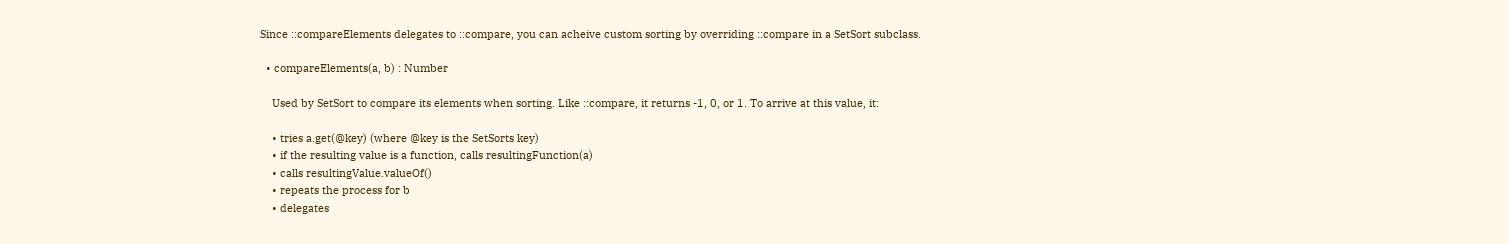Since ::compareElements delegates to ::compare, you can acheive custom sorting by overriding ::compare in a SetSort subclass.

  • compareElements(a, b) : Number

    Used by SetSort to compare its elements when sorting. Like ::compare, it returns -1, 0, or 1. To arrive at this value, it:

    • tries a.get(@key) (where @key is the SetSorts key)
    • if the resulting value is a function, calls resultingFunction(a)
    • calls resultingValue.valueOf()
    • repeats the process for b
    • delegates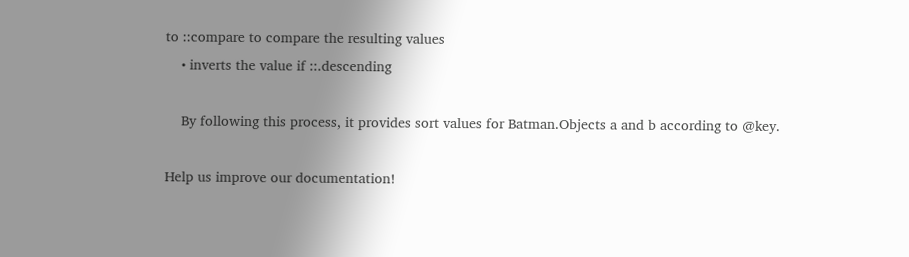to ::compare to compare the resulting values
    • inverts the value if ::.descending

    By following this process, it provides sort values for Batman.Objects a and b according to @key.

Help us improve our documentation!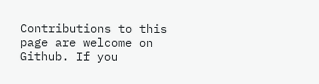Contributions to this page are welcome on Github. If you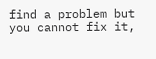find a problem but you cannot fix it,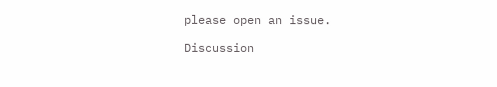please open an issue.

Discussion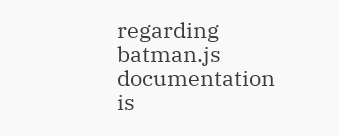regarding batman.js documentation is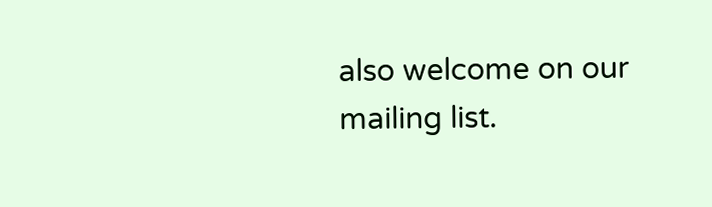also welcome on our mailing list.